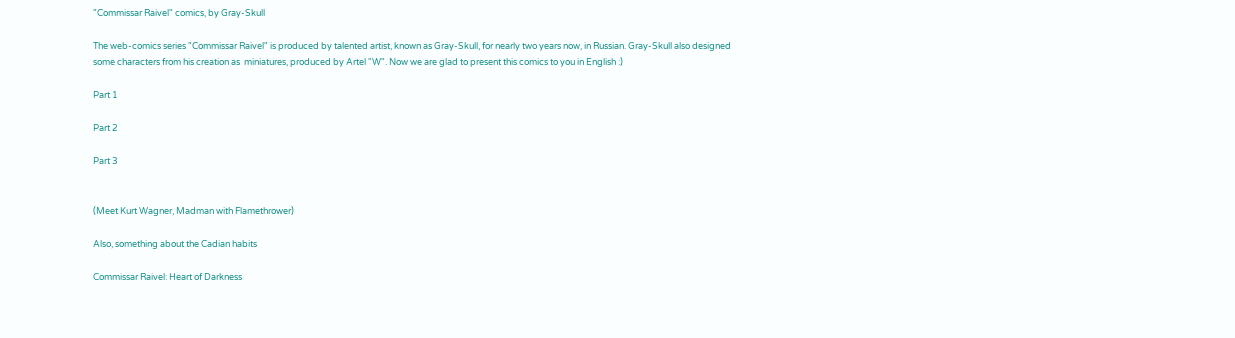"Commissar Raivel" comics, by Gray-Skull

The web-comics series "Commissar Raivel" is produced by talented artist, known as Gray-Skull, for nearly two years now, in Russian. Gray-Skull also designed some characters from his creation as  miniatures, produced by Artel "W". Now we are glad to present this comics to you in English :)

Part 1

Part 2

Part 3


(Meet Kurt Wagner, Madman with Flamethrower)

Also, something about the Cadian habits

Commissar Raivel: Heart of Darkness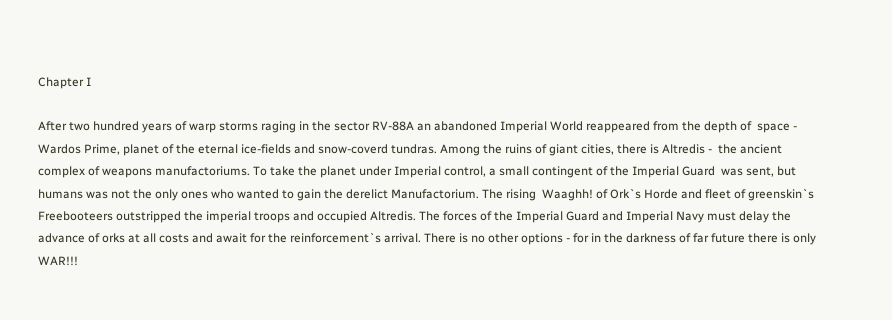Chapter I

After two hundred years of warp storms raging in the sector RV-88A an abandoned Imperial World reappeared from the depth of  space - Wardos Prime, planet of the eternal ice-fields and snow-coverd tundras. Among the ruins of giant cities, there is Altredis -  the ancient complex of weapons manufactoriums. To take the planet under Imperial control, a small contingent of the Imperial Guard  was sent, but humans was not the only ones who wanted to gain the derelict Manufactorium. The rising  Waaghh! of Ork`s Horde and fleet of greenskin`s Freebooteers outstripped the imperial troops and occupied Altredis. The forces of the Imperial Guard and Imperial Navy must delay the advance of orks at all costs and await for the reinforcement`s arrival. There is no other options - for in the darkness of far future there is only WAR!!!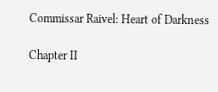Commissar Raivel: Heart of Darkness

Chapter II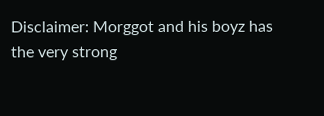Disclaimer: Morggot and his boyz has the very strong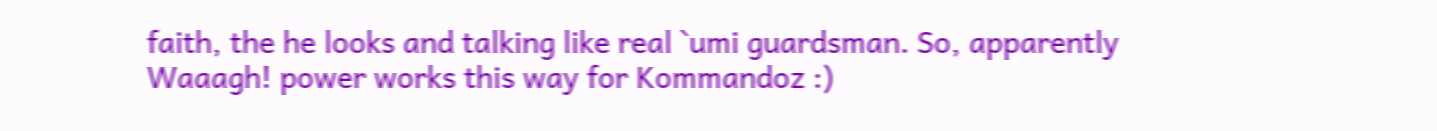faith, the he looks and talking like real `umi guardsman. So, apparently Waaagh! power works this way for Kommandoz :)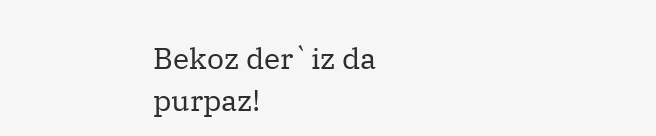Bekoz der`iz da purpaz!